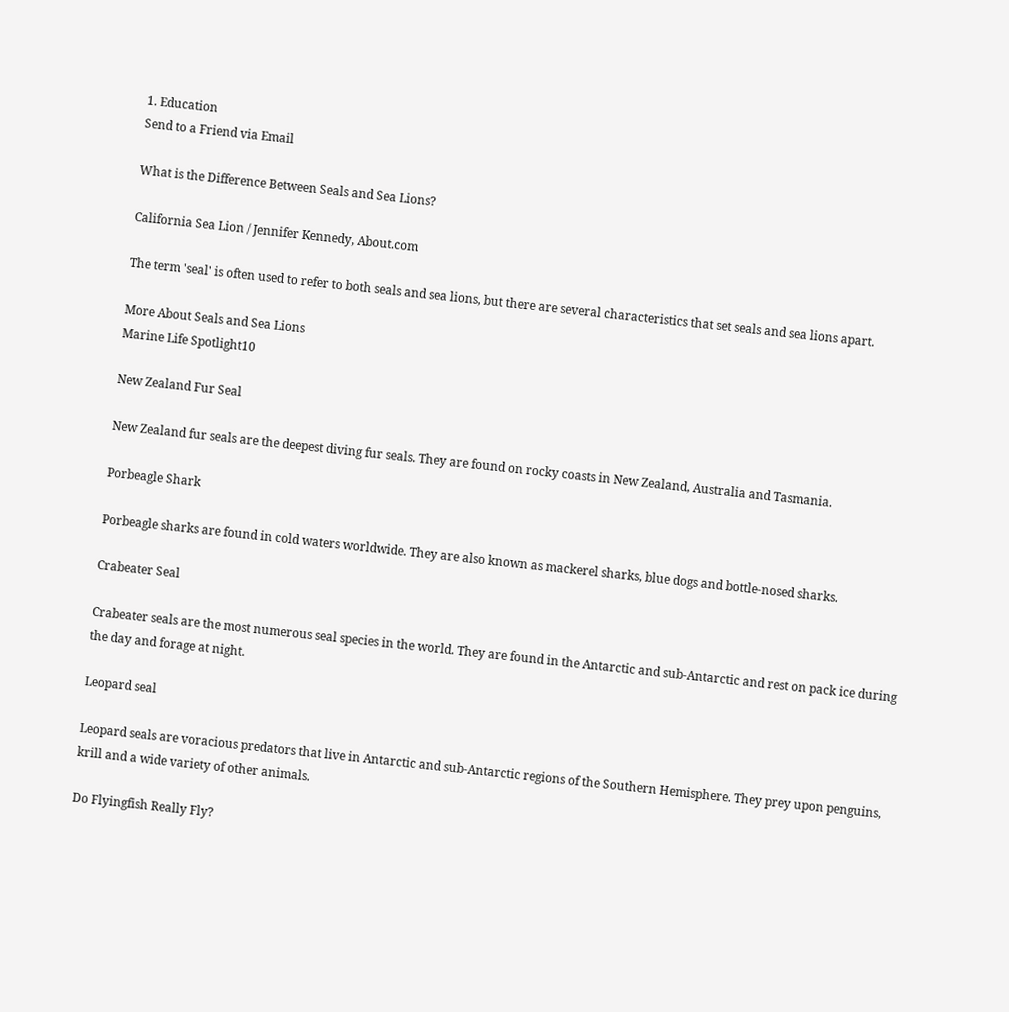1. Education
Send to a Friend via Email

What is the Difference Between Seals and Sea Lions?

California Sea Lion / Jennifer Kennedy, About.com

The term 'seal' is often used to refer to both seals and sea lions, but there are several characteristics that set seals and sea lions apart.

More About Seals and Sea Lions
Marine Life Spotlight10

New Zealand Fur Seal

New Zealand fur seals are the deepest diving fur seals. They are found on rocky coasts in New Zealand, Australia and Tasmania.

Porbeagle Shark

Porbeagle sharks are found in cold waters worldwide. They are also known as mackerel sharks, blue dogs and bottle-nosed sharks.

Crabeater Seal

Crabeater seals are the most numerous seal species in the world. They are found in the Antarctic and sub-Antarctic and rest on pack ice during the day and forage at night.

Leopard seal

Leopard seals are voracious predators that live in Antarctic and sub-Antarctic regions of the Southern Hemisphere. They prey upon penguins, krill and a wide variety of other animals.

Do Flyingfish Really Fly?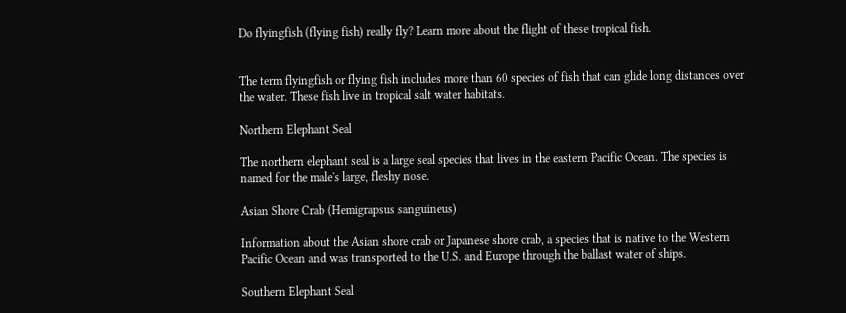Do flyingfish (flying fish) really fly? Learn more about the flight of these tropical fish.


The term flyingfish or flying fish includes more than 60 species of fish that can glide long distances over the water. These fish live in tropical salt water habitats.

Northern Elephant Seal

The northern elephant seal is a large seal species that lives in the eastern Pacific Ocean. The species is named for the male's large, fleshy nose.

Asian Shore Crab (Hemigrapsus sanguineus)

Information about the Asian shore crab or Japanese shore crab, a species that is native to the Western Pacific Ocean and was transported to the U.S. and Europe through the ballast water of ships.

Southern Elephant Seal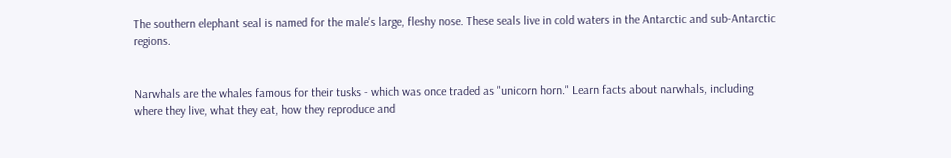The southern elephant seal is named for the male's large, fleshy nose. These seals live in cold waters in the Antarctic and sub-Antarctic regions.


Narwhals are the whales famous for their tusks - which was once traded as "unicorn horn." Learn facts about narwhals, including where they live, what they eat, how they reproduce and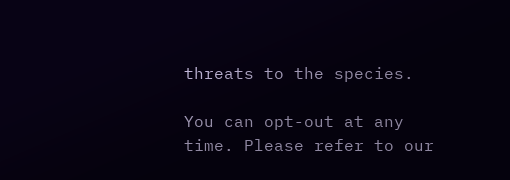threats to the species.

You can opt-out at any time. Please refer to our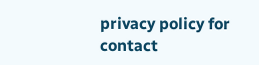privacy policy for contact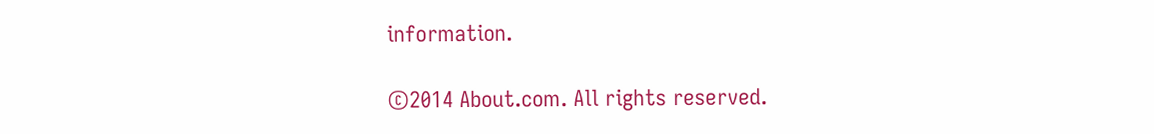information.

©2014 About.com. All rights reserved.